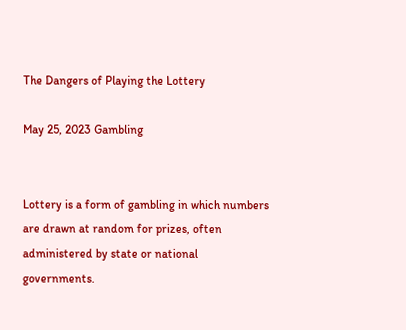The Dangers of Playing the Lottery

May 25, 2023 Gambling


Lottery is a form of gambling in which numbers are drawn at random for prizes, often administered by state or national governments.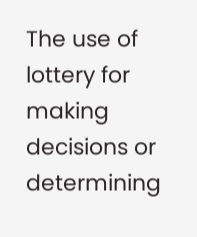The use of lottery for making decisions or determining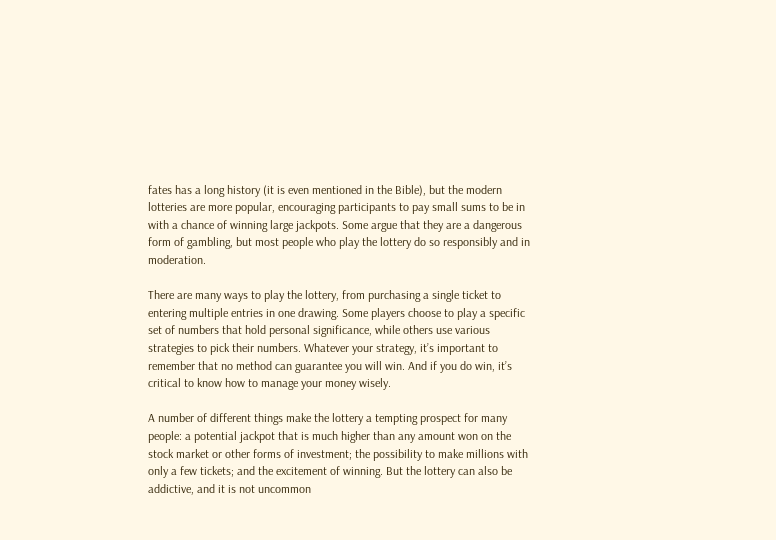fates has a long history (it is even mentioned in the Bible), but the modern lotteries are more popular, encouraging participants to pay small sums to be in with a chance of winning large jackpots. Some argue that they are a dangerous form of gambling, but most people who play the lottery do so responsibly and in moderation.

There are many ways to play the lottery, from purchasing a single ticket to entering multiple entries in one drawing. Some players choose to play a specific set of numbers that hold personal significance, while others use various strategies to pick their numbers. Whatever your strategy, it’s important to remember that no method can guarantee you will win. And if you do win, it’s critical to know how to manage your money wisely.

A number of different things make the lottery a tempting prospect for many people: a potential jackpot that is much higher than any amount won on the stock market or other forms of investment; the possibility to make millions with only a few tickets; and the excitement of winning. But the lottery can also be addictive, and it is not uncommon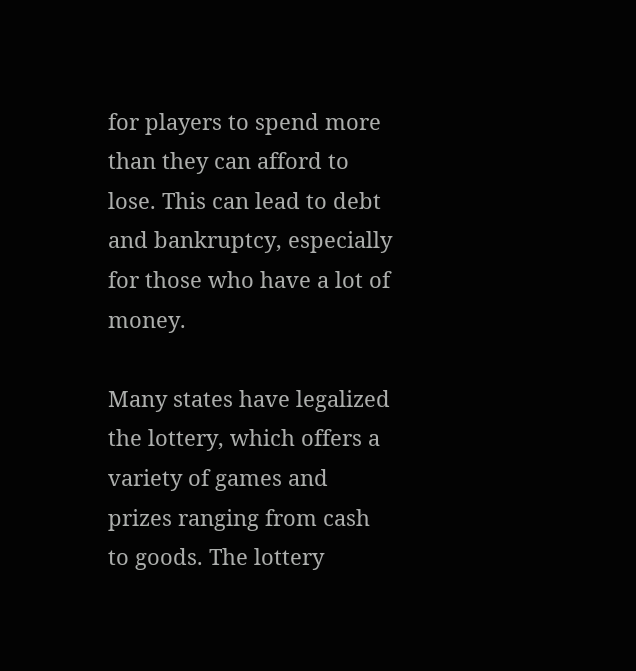for players to spend more than they can afford to lose. This can lead to debt and bankruptcy, especially for those who have a lot of money.

Many states have legalized the lottery, which offers a variety of games and prizes ranging from cash to goods. The lottery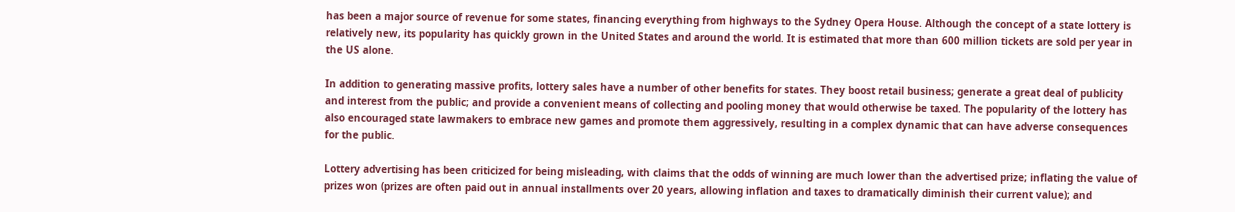has been a major source of revenue for some states, financing everything from highways to the Sydney Opera House. Although the concept of a state lottery is relatively new, its popularity has quickly grown in the United States and around the world. It is estimated that more than 600 million tickets are sold per year in the US alone.

In addition to generating massive profits, lottery sales have a number of other benefits for states. They boost retail business; generate a great deal of publicity and interest from the public; and provide a convenient means of collecting and pooling money that would otherwise be taxed. The popularity of the lottery has also encouraged state lawmakers to embrace new games and promote them aggressively, resulting in a complex dynamic that can have adverse consequences for the public.

Lottery advertising has been criticized for being misleading, with claims that the odds of winning are much lower than the advertised prize; inflating the value of prizes won (prizes are often paid out in annual installments over 20 years, allowing inflation and taxes to dramatically diminish their current value); and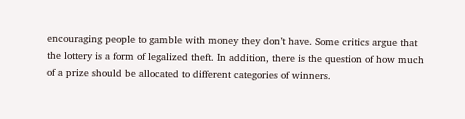encouraging people to gamble with money they don’t have. Some critics argue that the lottery is a form of legalized theft. In addition, there is the question of how much of a prize should be allocated to different categories of winners.